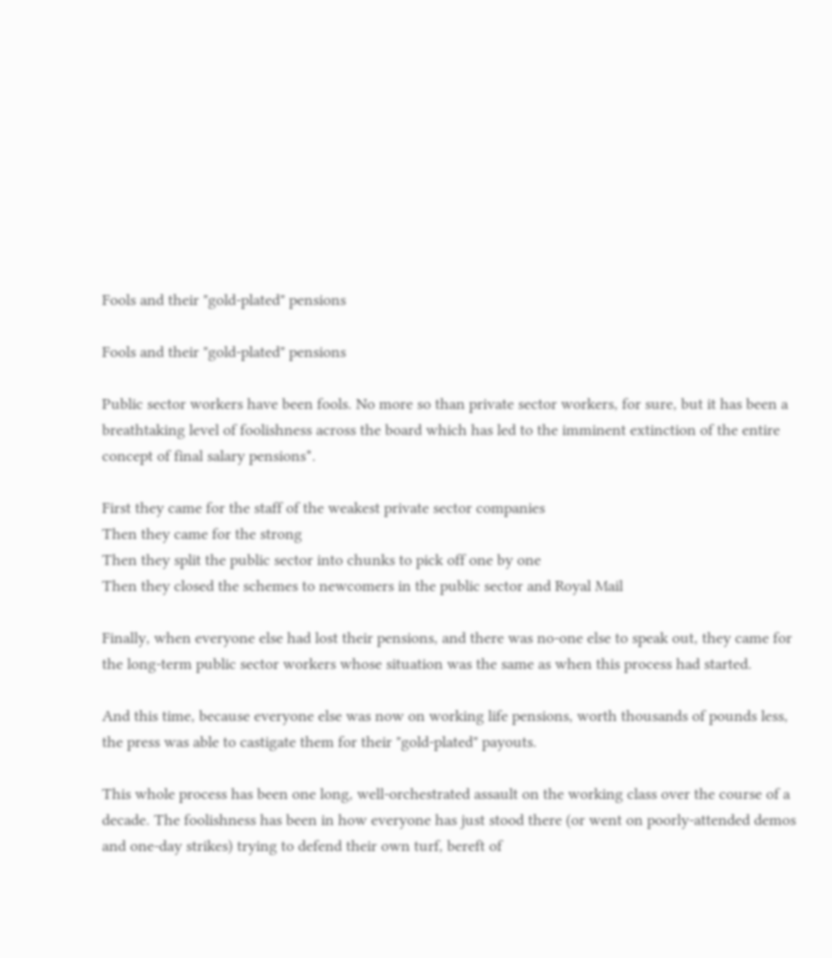Fools and their "gold-plated" pensions

Fools and their "gold-plated" pensions

Public sector workers have been fools. No more so than private sector workers, for sure, but it has been a breathtaking level of foolishness across the board which has led to the imminent extinction of the entire concept of final salary pensions*.

First they came for the staff of the weakest private sector companies
Then they came for the strong
Then they split the public sector into chunks to pick off one by one
Then they closed the schemes to newcomers in the public sector and Royal Mail

Finally, when everyone else had lost their pensions, and there was no-one else to speak out, they came for the long-term public sector workers whose situation was the same as when this process had started.

And this time, because everyone else was now on working life pensions, worth thousands of pounds less, the press was able to castigate them for their "gold-plated" payouts.

This whole process has been one long, well-orchestrated assault on the working class over the course of a decade. The foolishness has been in how everyone has just stood there (or went on poorly-attended demos and one-day strikes) trying to defend their own turf, bereft of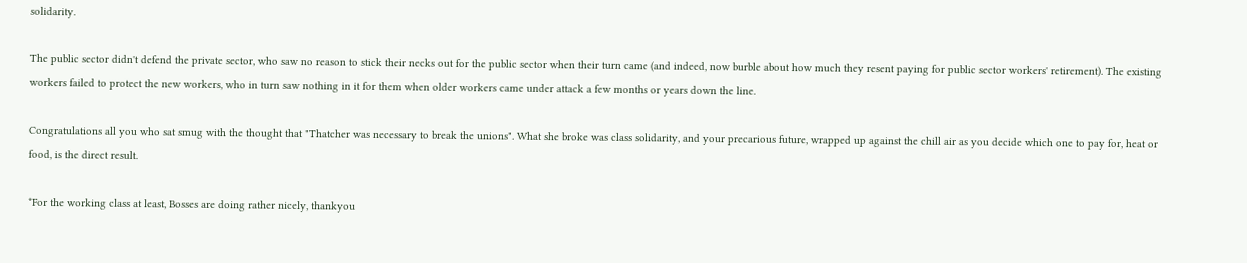solidarity.

The public sector didn't defend the private sector, who saw no reason to stick their necks out for the public sector when their turn came (and indeed, now burble about how much they resent paying for public sector workers' retirement). The existing workers failed to protect the new workers, who in turn saw nothing in it for them when older workers came under attack a few months or years down the line.

Congratulations all you who sat smug with the thought that "Thatcher was necessary to break the unions". What she broke was class solidarity, and your precarious future, wrapped up against the chill air as you decide which one to pay for, heat or food, is the direct result.

*For the working class at least, Bosses are doing rather nicely, thankyou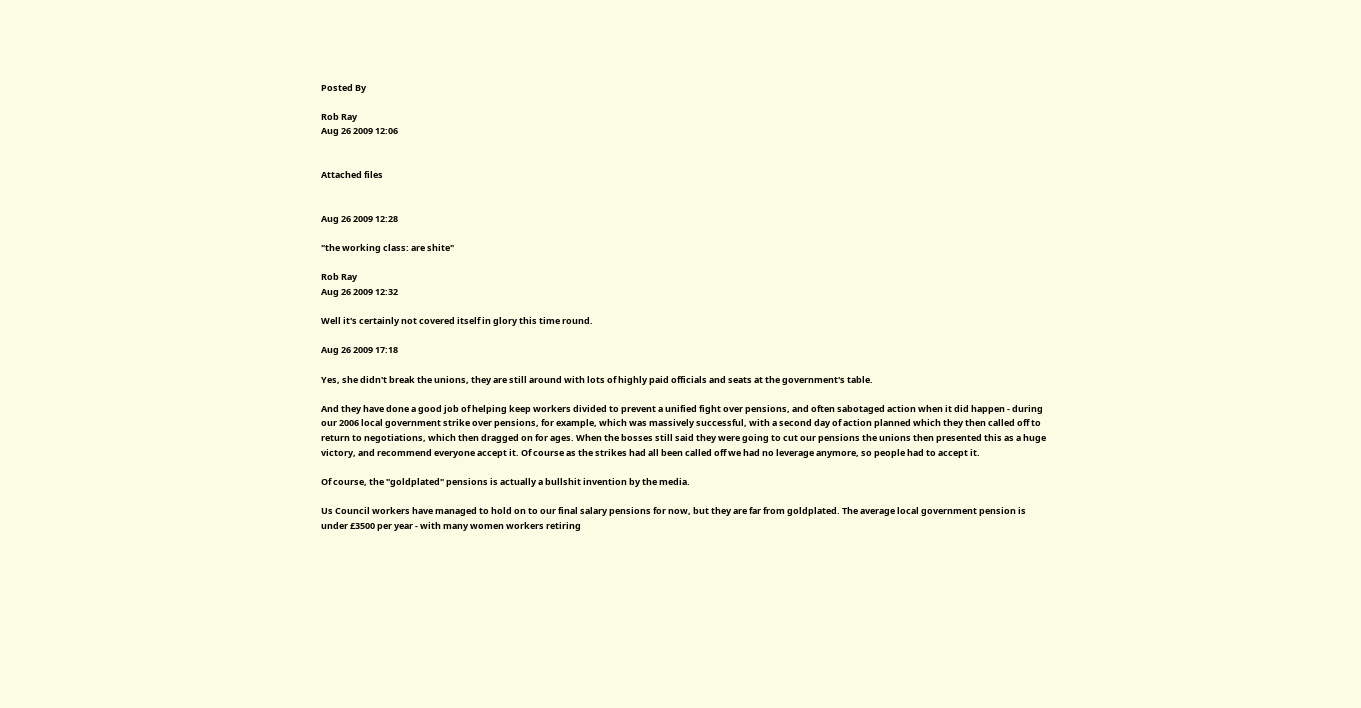Posted By

Rob Ray
Aug 26 2009 12:06


Attached files


Aug 26 2009 12:28

"the working class: are shite"

Rob Ray
Aug 26 2009 12:32

Well it's certainly not covered itself in glory this time round.

Aug 26 2009 17:18

Yes, she didn't break the unions, they are still around with lots of highly paid officials and seats at the government's table.

And they have done a good job of helping keep workers divided to prevent a unified fight over pensions, and often sabotaged action when it did happen - during our 2006 local government strike over pensions, for example, which was massively successful, with a second day of action planned which they then called off to return to negotiations, which then dragged on for ages. When the bosses still said they were going to cut our pensions the unions then presented this as a huge victory, and recommend everyone accept it. Of course as the strikes had all been called off we had no leverage anymore, so people had to accept it.

Of course, the "goldplated" pensions is actually a bullshit invention by the media.

Us Council workers have managed to hold on to our final salary pensions for now, but they are far from goldplated. The average local government pension is under £3500 per year - with many women workers retiring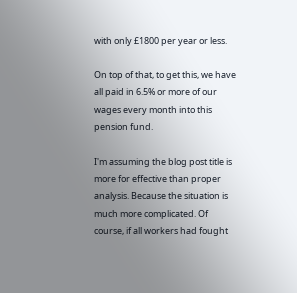with only £1800 per year or less.

On top of that, to get this, we have all paid in 6.5% or more of our wages every month into this pension fund.

I'm assuming the blog post title is more for effective than proper analysis. Because the situation is much more complicated. Of course, if all workers had fought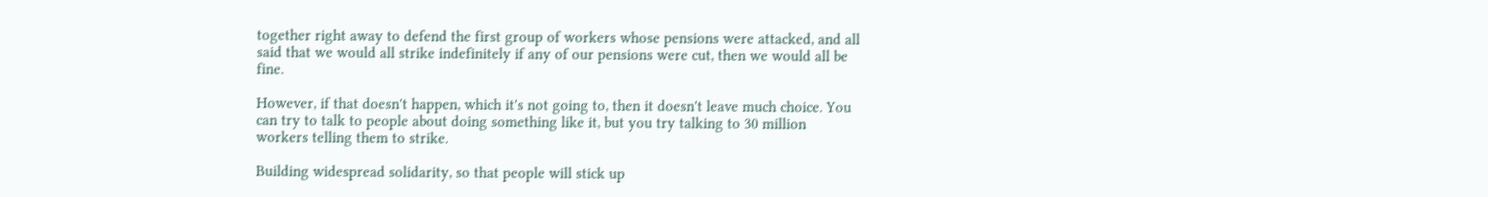together right away to defend the first group of workers whose pensions were attacked, and all said that we would all strike indefinitely if any of our pensions were cut, then we would all be fine.

However, if that doesn't happen, which it's not going to, then it doesn't leave much choice. You can try to talk to people about doing something like it, but you try talking to 30 million workers telling them to strike.

Building widespread solidarity, so that people will stick up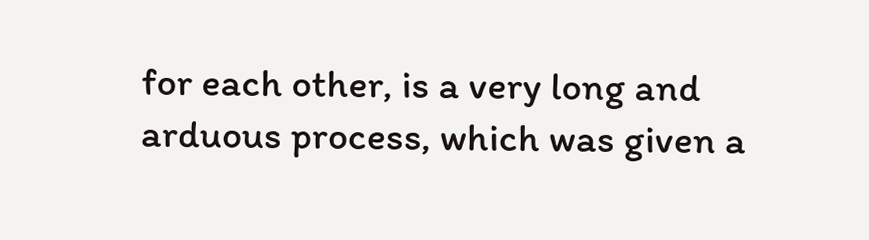for each other, is a very long and arduous process, which was given a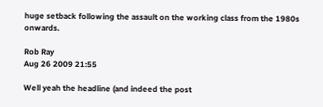huge setback following the assault on the working class from the 1980s onwards.

Rob Ray
Aug 26 2009 21:55

Well yeah the headline (and indeed the post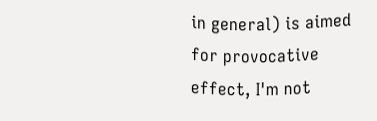in general) is aimed for provocative effect, I'm not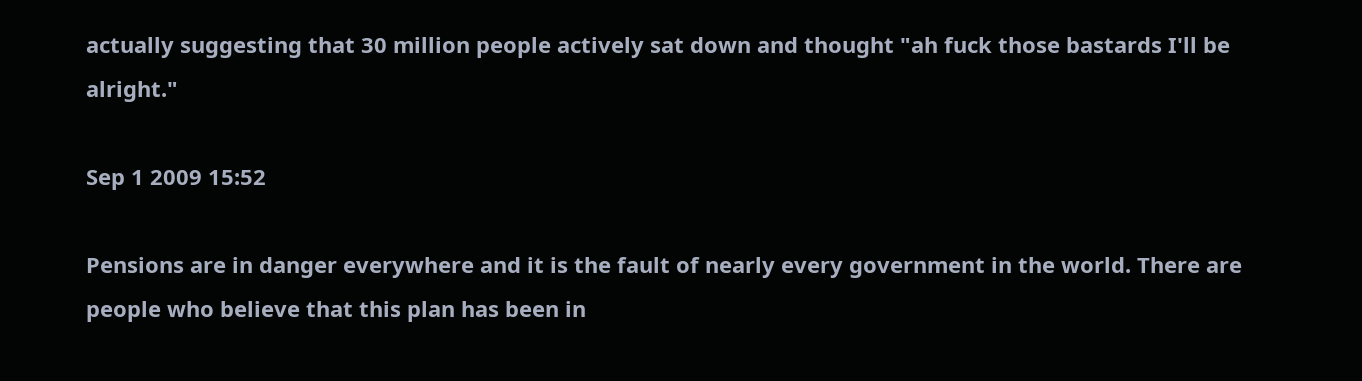actually suggesting that 30 million people actively sat down and thought "ah fuck those bastards I'll be alright."

Sep 1 2009 15:52

Pensions are in danger everywhere and it is the fault of nearly every government in the world. There are people who believe that this plan has been in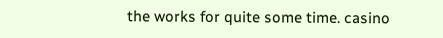the works for quite some time. casino